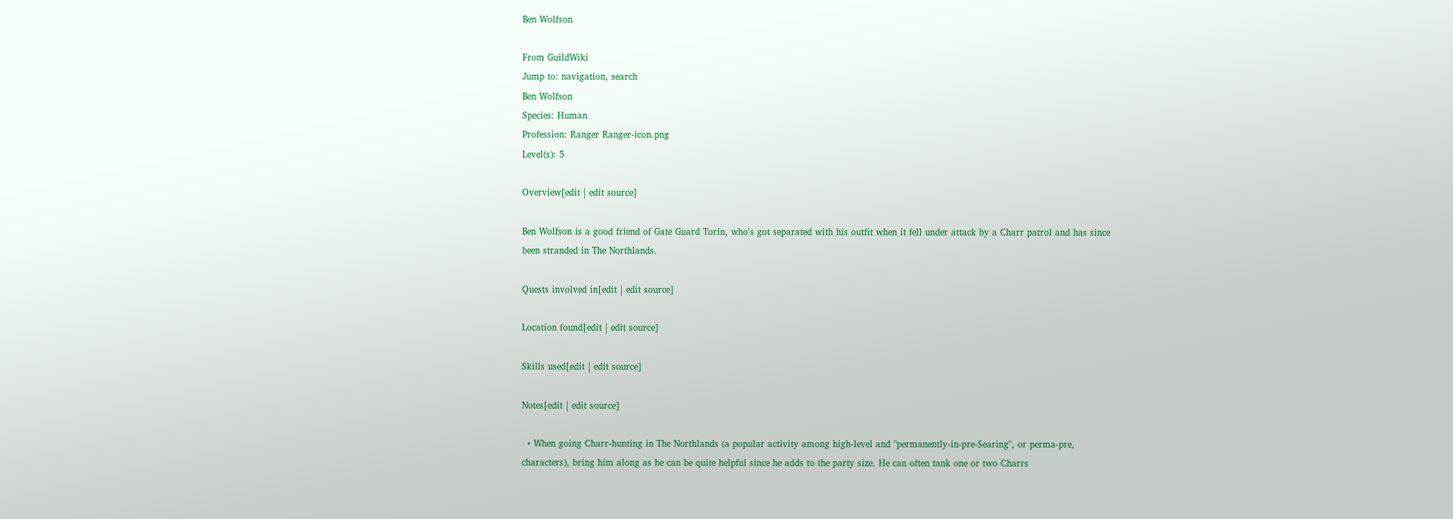Ben Wolfson

From GuildWiki
Jump to: navigation, search
Ben Wolfson
Species: Human
Profession: Ranger Ranger-icon.png
Level(s): 5

Overview[edit | edit source]

Ben Wolfson is a good friend of Gate Guard Torin, who's got separated with his outfit when it fell under attack by a Charr patrol and has since been stranded in The Northlands.

Quests involved in[edit | edit source]

Location found[edit | edit source]

Skills used[edit | edit source]

Notes[edit | edit source]

  • When going Charr-hunting in The Northlands (a popular activity among high-level and "permanently-in-pre-Searing", or perma-pre, characters), bring him along as he can be quite helpful since he adds to the party size. He can often tank one or two Charrs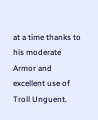at a time thanks to his moderate Armor and excellent use of Troll Unguent.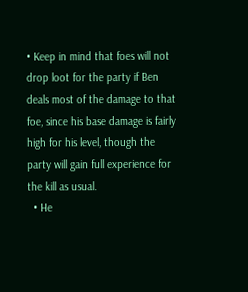• Keep in mind that foes will not drop loot for the party if Ben deals most of the damage to that foe, since his base damage is fairly high for his level, though the party will gain full experience for the kill as usual.
  • He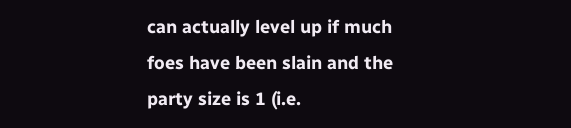can actually level up if much foes have been slain and the party size is 1 (i.e.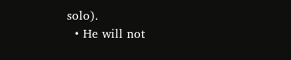solo).
  • He will not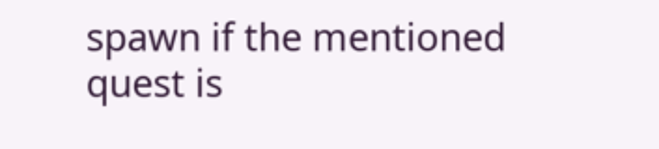spawn if the mentioned quest is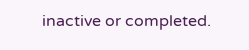inactive or completed.